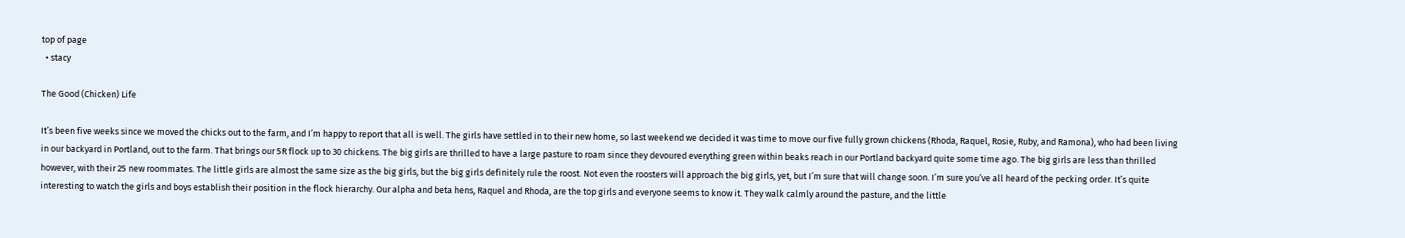top of page
  • stacy

The Good (Chicken) Life

It’s been five weeks since we moved the chicks out to the farm, and I’m happy to report that all is well. The girls have settled in to their new home, so last weekend we decided it was time to move our five fully grown chickens (Rhoda, Raquel, Rosie, Ruby, and Ramona), who had been living in our backyard in Portland, out to the farm. That brings our 5R flock up to 30 chickens. The big girls are thrilled to have a large pasture to roam since they devoured everything green within beaks reach in our Portland backyard quite some time ago. The big girls are less than thrilled however, with their 25 new roommates. The little girls are almost the same size as the big girls, but the big girls definitely rule the roost. Not even the roosters will approach the big girls, yet, but I’m sure that will change soon. I’m sure you’ve all heard of the pecking order. It’s quite interesting to watch the girls and boys establish their position in the flock hierarchy. Our alpha and beta hens, Raquel and Rhoda, are the top girls and everyone seems to know it. They walk calmly around the pasture, and the little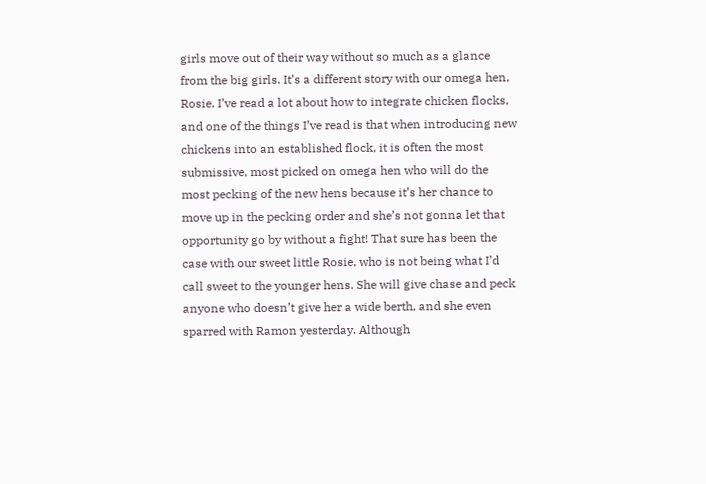girls move out of their way without so much as a glance from the big girls. It’s a different story with our omega hen, Rosie. I’ve read a lot about how to integrate chicken flocks, and one of the things I’ve read is that when introducing new chickens into an established flock, it is often the most submissive, most picked on omega hen who will do the most pecking of the new hens because it’s her chance to move up in the pecking order and she’s not gonna let that opportunity go by without a fight! That sure has been the case with our sweet little Rosie, who is not being what I’d call sweet to the younger hens. She will give chase and peck anyone who doesn’t give her a wide berth, and she even sparred with Ramon yesterday. Although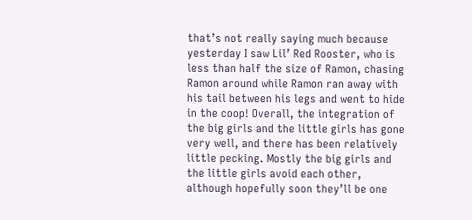that’s not really saying much because yesterday I saw Lil’ Red Rooster, who is less than half the size of Ramon, chasing Ramon around while Ramon ran away with his tail between his legs and went to hide in the coop! Overall, the integration of the big girls and the little girls has gone very well, and there has been relatively little pecking. Mostly the big girls and the little girls avoid each other, although hopefully soon they’ll be one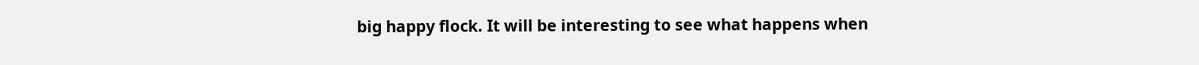big happy flock. It will be interesting to see what happens when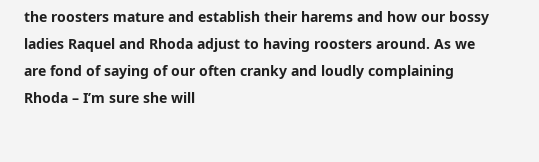the roosters mature and establish their harems and how our bossy ladies Raquel and Rhoda adjust to having roosters around. As we are fond of saying of our often cranky and loudly complaining Rhoda – I’m sure she will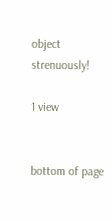object strenuously!

1 view


bottom of page